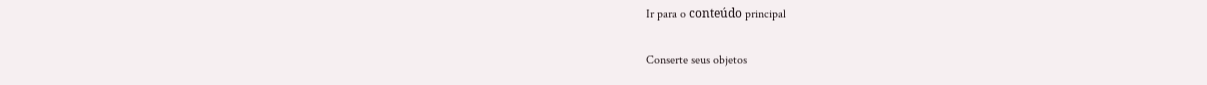Ir para o conteúdo principal

Conserte seus objetos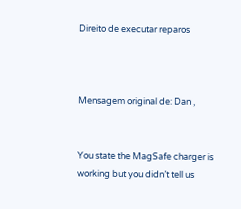Direito de executar reparos



Mensagem original de: Dan ,


You state the MagSafe charger is working but you didn’t tell us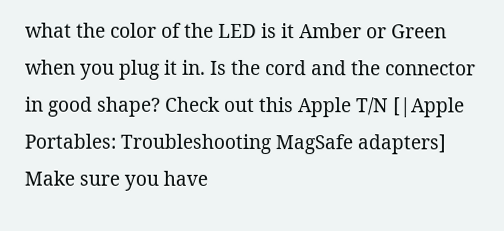what the color of the LED is it Amber or Green when you plug it in. Is the cord and the connector in good shape? Check out this Apple T/N [|Apple Portables: Troubleshooting MagSafe adapters] Make sure you have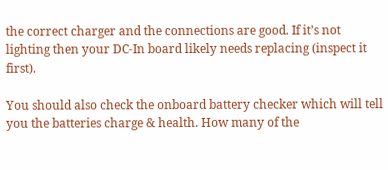the correct charger and the connections are good. If it’s not lighting then your DC-In board likely needs replacing (inspect it first).

You should also check the onboard battery checker which will tell you the batteries charge & health. How many of the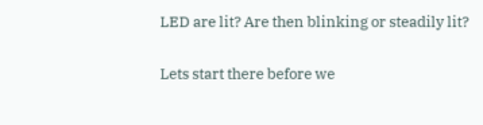LED are lit? Are then blinking or steadily lit?

Lets start there before we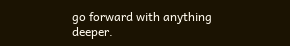go forward with anything deeper.